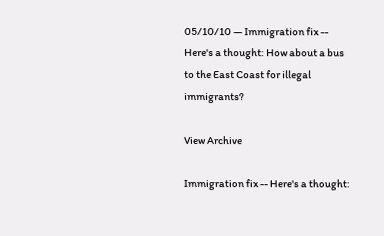05/10/10 — Immigration fix -- Here's a thought: How about a bus to the East Coast for illegal immigrants?

View Archive

Immigration fix -- Here's a thought: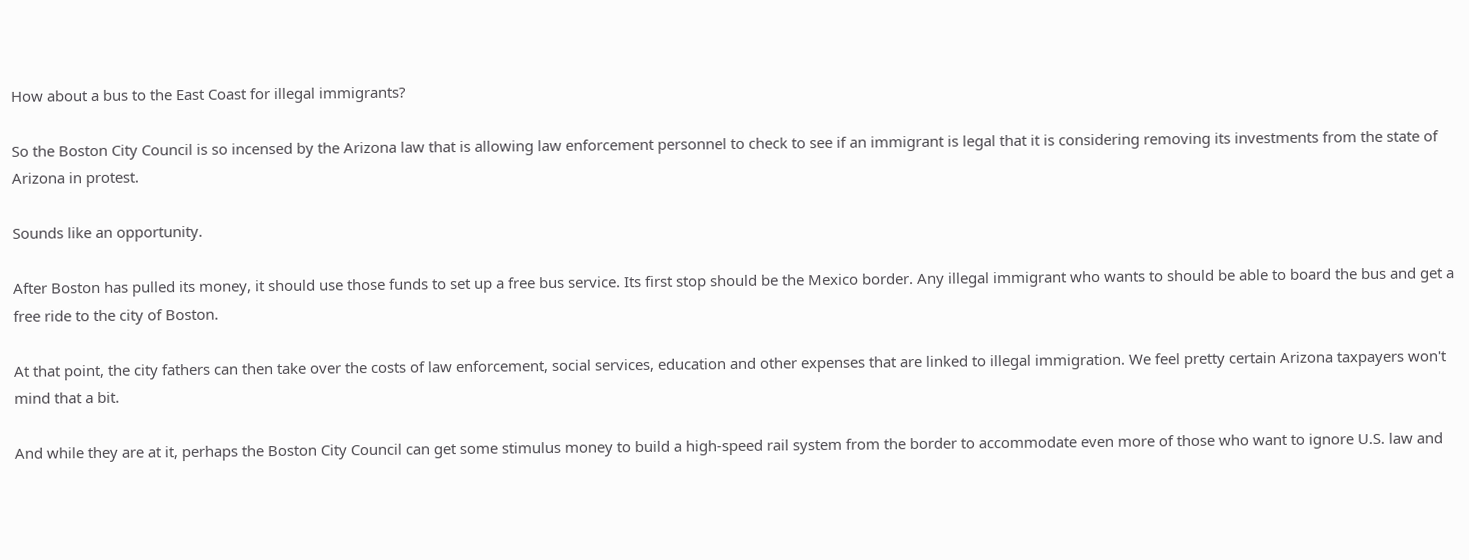How about a bus to the East Coast for illegal immigrants?

So the Boston City Council is so incensed by the Arizona law that is allowing law enforcement personnel to check to see if an immigrant is legal that it is considering removing its investments from the state of Arizona in protest.

Sounds like an opportunity.

After Boston has pulled its money, it should use those funds to set up a free bus service. Its first stop should be the Mexico border. Any illegal immigrant who wants to should be able to board the bus and get a free ride to the city of Boston.

At that point, the city fathers can then take over the costs of law enforcement, social services, education and other expenses that are linked to illegal immigration. We feel pretty certain Arizona taxpayers won't mind that a bit.

And while they are at it, perhaps the Boston City Council can get some stimulus money to build a high-speed rail system from the border to accommodate even more of those who want to ignore U.S. law and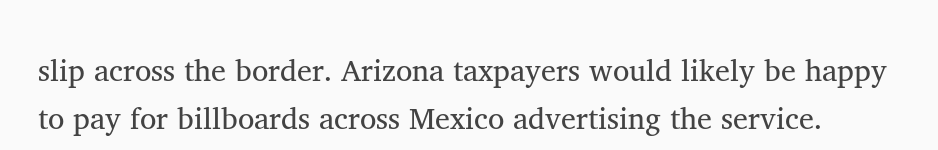slip across the border. Arizona taxpayers would likely be happy to pay for billboards across Mexico advertising the service.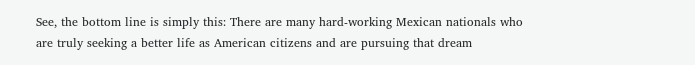See, the bottom line is simply this: There are many hard-working Mexican nationals who are truly seeking a better life as American citizens and are pursuing that dream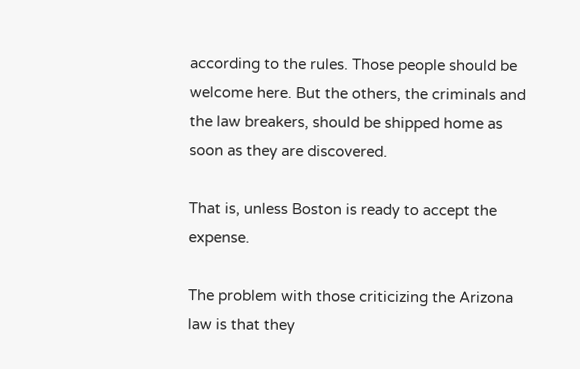according to the rules. Those people should be welcome here. But the others, the criminals and the law breakers, should be shipped home as soon as they are discovered.

That is, unless Boston is ready to accept the expense.

The problem with those criticizing the Arizona law is that they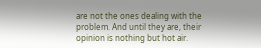are not the ones dealing with the problem. And until they are, their opinion is nothing but hot air.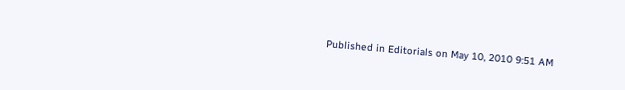Published in Editorials on May 10, 2010 9:51 AM